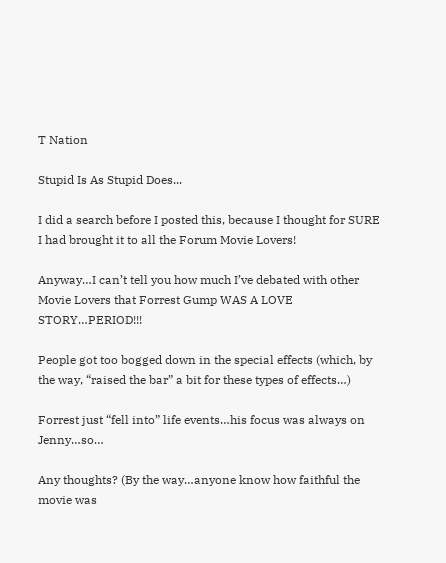T Nation

Stupid Is As Stupid Does...

I did a search before I posted this, because I thought for SURE I had brought it to all the Forum Movie Lovers!

Anyway…I can’t tell you how much I’ve debated with other Movie Lovers that Forrest Gump WAS A LOVE STORY…PERIOD!!!

People got too bogged down in the special effects (which, by the way, “raised the bar” a bit for these types of effects…)

Forrest just “fell into” life events…his focus was always on Jenny…so…

Any thoughts? (By the way…anyone know how faithful the movie was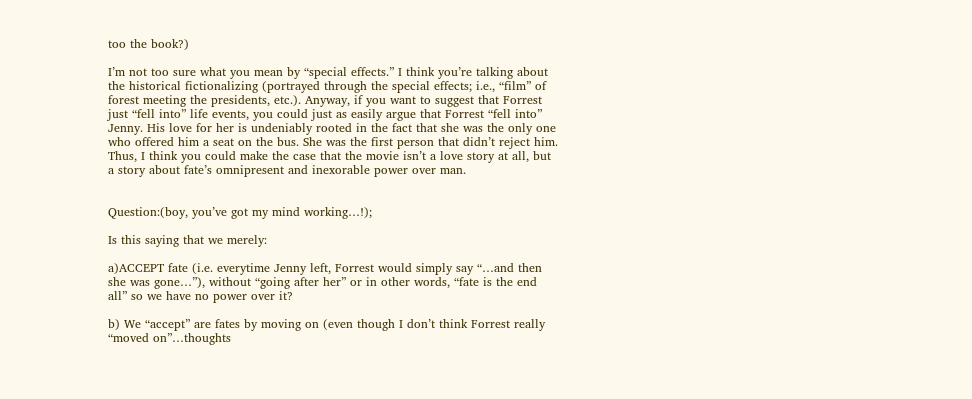too the book?)

I’m not too sure what you mean by “special effects.” I think you’re talking about the historical fictionalizing (portrayed through the special effects; i.e., “film” of forest meeting the presidents, etc.). Anyway, if you want to suggest that Forrest just “fell into” life events, you could just as easily argue that Forrest “fell into” Jenny. His love for her is undeniably rooted in the fact that she was the only one who offered him a seat on the bus. She was the first person that didn’t reject him. Thus, I think you could make the case that the movie isn’t a love story at all, but a story about fate’s omnipresent and inexorable power over man.


Question:(boy, you’ve got my mind working…!);

Is this saying that we merely:

a)ACCEPT fate (i.e. everytime Jenny left, Forrest would simply say “…and then she was gone…”), without “going after her” or in other words, “fate is the end all” so we have no power over it?

b) We “accept” are fates by moving on (even though I don’t think Forrest really “moved on”…thoughts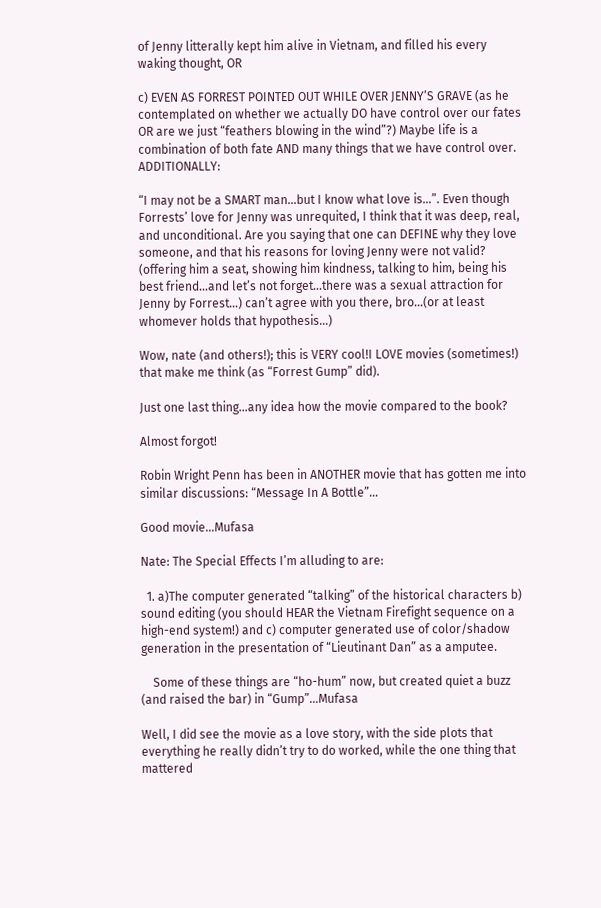of Jenny litterally kept him alive in Vietnam, and filled his every waking thought, OR

c) EVEN AS FORREST POINTED OUT WHILE OVER JENNY’S GRAVE (as he contemplated on whether we actually DO have control over our fates OR are we just “feathers blowing in the wind”?) Maybe life is a combination of both fate AND many things that we have control over. ADDITIONALLY:

“I may not be a SMART man…but I know what love is…”. Even though Forrests’ love for Jenny was unrequited, I think that it was deep, real, and unconditional. Are you saying that one can DEFINE why they love someone, and that his reasons for loving Jenny were not valid? (offering him a seat, showing him kindness, talking to him, being his best friend…and let’s not forget…there was a sexual attraction for Jenny by Forrest…) can’t agree with you there, bro…(or at least whomever holds that hypothesis…)

Wow, nate (and others!); this is VERY cool!I LOVE movies (sometimes!) that make me think (as “Forrest Gump” did).

Just one last thing…any idea how the movie compared to the book?

Almost forgot!

Robin Wright Penn has been in ANOTHER movie that has gotten me into similar discussions: “Message In A Bottle”…

Good movie…Mufasa

Nate: The Special Effects I’m alluding to are:

  1. a)The computer generated “talking” of the historical characters b) sound editing (you should HEAR the Vietnam Firefight sequence on a high-end system!) and c) computer generated use of color/shadow generation in the presentation of “Lieutinant Dan” as a amputee.

    Some of these things are “ho-hum” now, but created quiet a buzz (and raised the bar) in “Gump”…Mufasa

Well, I did see the movie as a love story, with the side plots that everything he really didn’t try to do worked, while the one thing that mattered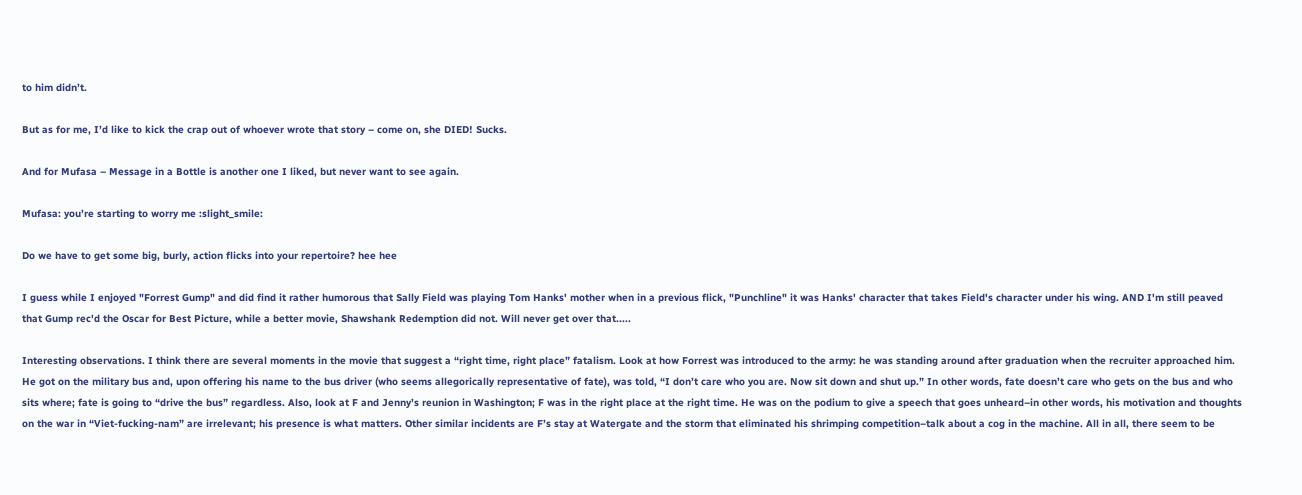to him didn’t.

But as for me, I’d like to kick the crap out of whoever wrote that story – come on, she DIED! Sucks.

And for Mufasa – Message in a Bottle is another one I liked, but never want to see again.

Mufasa: you’re starting to worry me :slight_smile:

Do we have to get some big, burly, action flicks into your repertoire? hee hee

I guess while I enjoyed "Forrest Gump" and did find it rather humorous that Sally Field was playing Tom Hanks' mother when in a previous flick, "Punchline" it was Hanks' character that takes Field's character under his wing. AND I'm still peaved that Gump rec'd the Oscar for Best Picture, while a better movie, Shawshank Redemption did not. Will never get over that.....

Interesting observations. I think there are several moments in the movie that suggest a “right time, right place” fatalism. Look at how Forrest was introduced to the army: he was standing around after graduation when the recruiter approached him. He got on the military bus and, upon offering his name to the bus driver (who seems allegorically representative of fate), was told, “I don’t care who you are. Now sit down and shut up.” In other words, fate doesn’t care who gets on the bus and who sits where; fate is going to “drive the bus” regardless. Also, look at F and Jenny’s reunion in Washington; F was in the right place at the right time. He was on the podium to give a speech that goes unheard–in other words, his motivation and thoughts on the war in “Viet-fucking-nam” are irrelevant; his presence is what matters. Other similar incidents are F’s stay at Watergate and the storm that eliminated his shrimping competition–talk about a cog in the machine. All in all, there seem to be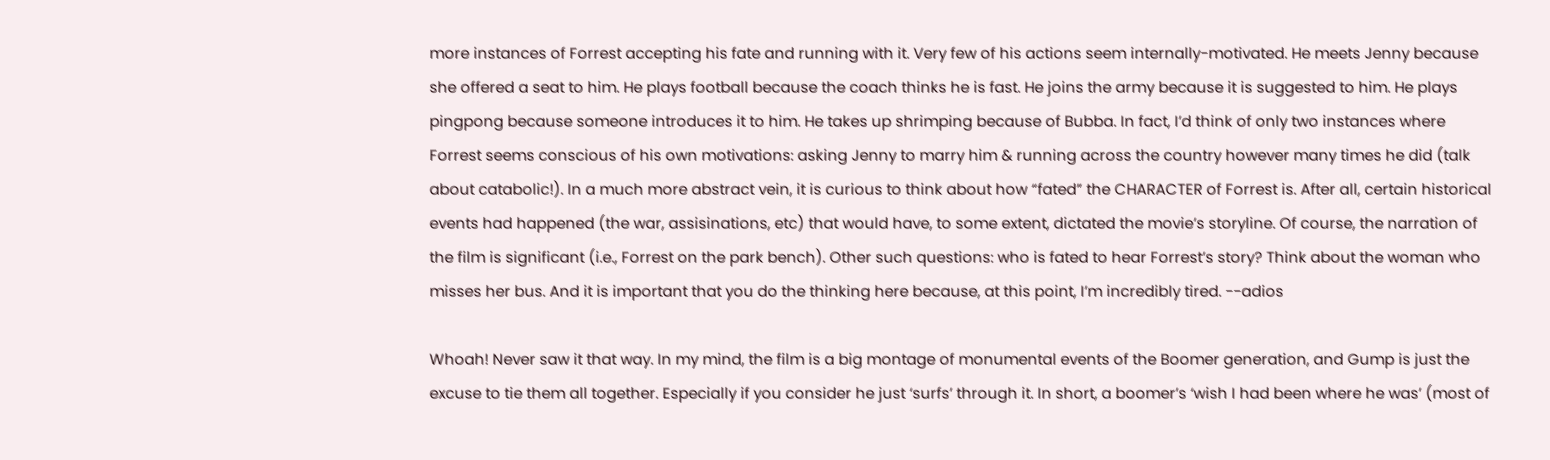more instances of Forrest accepting his fate and running with it. Very few of his actions seem internally-motivated. He meets Jenny because she offered a seat to him. He plays football because the coach thinks he is fast. He joins the army because it is suggested to him. He plays pingpong because someone introduces it to him. He takes up shrimping because of Bubba. In fact, I’d think of only two instances where Forrest seems conscious of his own motivations: asking Jenny to marry him & running across the country however many times he did (talk about catabolic!). In a much more abstract vein, it is curious to think about how “fated” the CHARACTER of Forrest is. After all, certain historical events had happened (the war, assisinations, etc) that would have, to some extent, dictated the movie’s storyline. Of course, the narration of the film is significant (i.e., Forrest on the park bench). Other such questions: who is fated to hear Forrest’s story? Think about the woman who misses her bus. And it is important that you do the thinking here because, at this point, I’m incredibly tired. --adios

Whoah! Never saw it that way. In my mind, the film is a big montage of monumental events of the Boomer generation, and Gump is just the excuse to tie them all together. Especially if you consider he just ‘surfs’ through it. In short, a boomer’s ‘wish I had been where he was’ (most of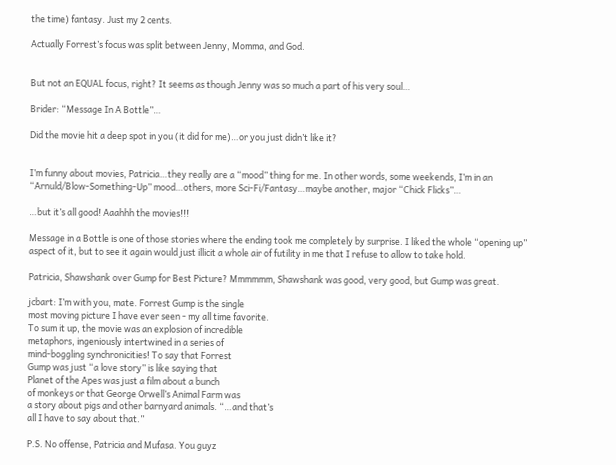the time) fantasy. Just my 2 cents.

Actually Forrest’s focus was split between Jenny, Momma, and God.


But not an EQUAL focus, right? It seems as though Jenny was so much a part of his very soul…

Brider: “Message In A Bottle”…

Did the movie hit a deep spot in you (it did for me)…or you just didn’t like it?


I’m funny about movies, Patricia…they really are a “mood” thing for me. In other words, some weekends, I’m in an “Arnuld/Blow-Something-Up” mood…others, more Sci-Fi/Fantasy…maybe another, major “Chick Flicks”…

…but it’s all good! Aaahhh the movies!!!

Message in a Bottle is one of those stories where the ending took me completely by surprise. I liked the whole “opening up” aspect of it, but to see it again would just illicit a whole air of futility in me that I refuse to allow to take hold.

Patricia, Shawshank over Gump for Best Picture? Mmmmmm, Shawshank was good, very good, but Gump was great.

jcbart: I’m with you, mate. Forrest Gump is the single
most moving picture I have ever seen - my all time favorite.
To sum it up, the movie was an explosion of incredible
metaphors, ingeniously intertwined in a series of
mind-boggling synchronicities! To say that Forrest
Gump was just “a love story” is like saying that
Planet of the Apes was just a film about a bunch
of monkeys or that George Orwell’s Animal Farm was
a story about pigs and other barnyard animals. “…and that’s
all I have to say about that.”

P.S. No offense, Patricia and Mufasa. You guyz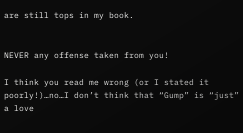are still tops in my book.


NEVER any offense taken from you!

I think you read me wrong (or I stated it poorly!)…no…I don’t think that “Gump” is “just” a love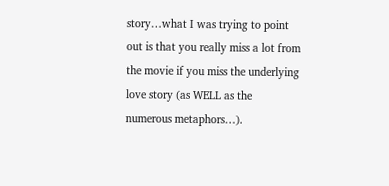story…what I was trying to point out is that you really miss a lot from the movie if you miss the underlying love story (as WELL as the numerous metaphors…).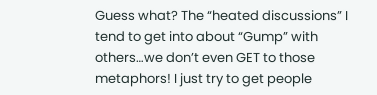Guess what? The “heated discussions” I tend to get into about “Gump” with others…we don’t even GET to those metaphors! I just try to get people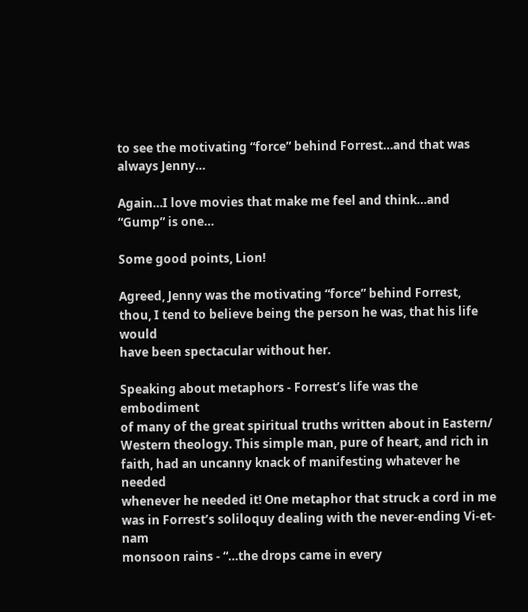to see the motivating “force” behind Forrest…and that was always Jenny…

Again…I love movies that make me feel and think…and “Gump” is one…

Some good points, Lion!

Agreed, Jenny was the motivating “force” behind Forrest,
thou, I tend to believe being the person he was, that his life would
have been spectacular without her.

Speaking about metaphors - Forrest’s life was the embodiment
of many of the great spiritual truths written about in Eastern/
Western theology. This simple man, pure of heart, and rich in
faith, had an uncanny knack of manifesting whatever he needed
whenever he needed it! One metaphor that struck a cord in me
was in Forrest’s soliloquy dealing with the never-ending Vi-et-nam
monsoon rains - “…the drops came in every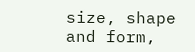size, shape
and form,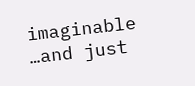imaginable …and just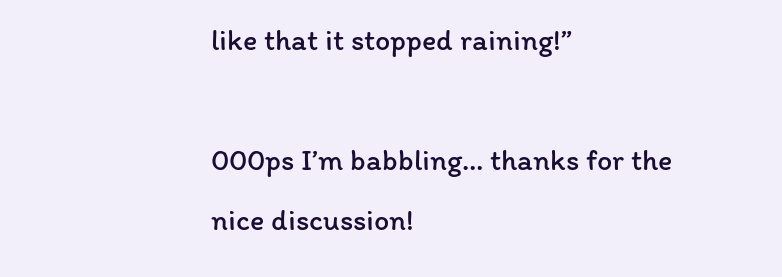like that it stopped raining!”

000ps I’m babbling… thanks for the nice discussion!